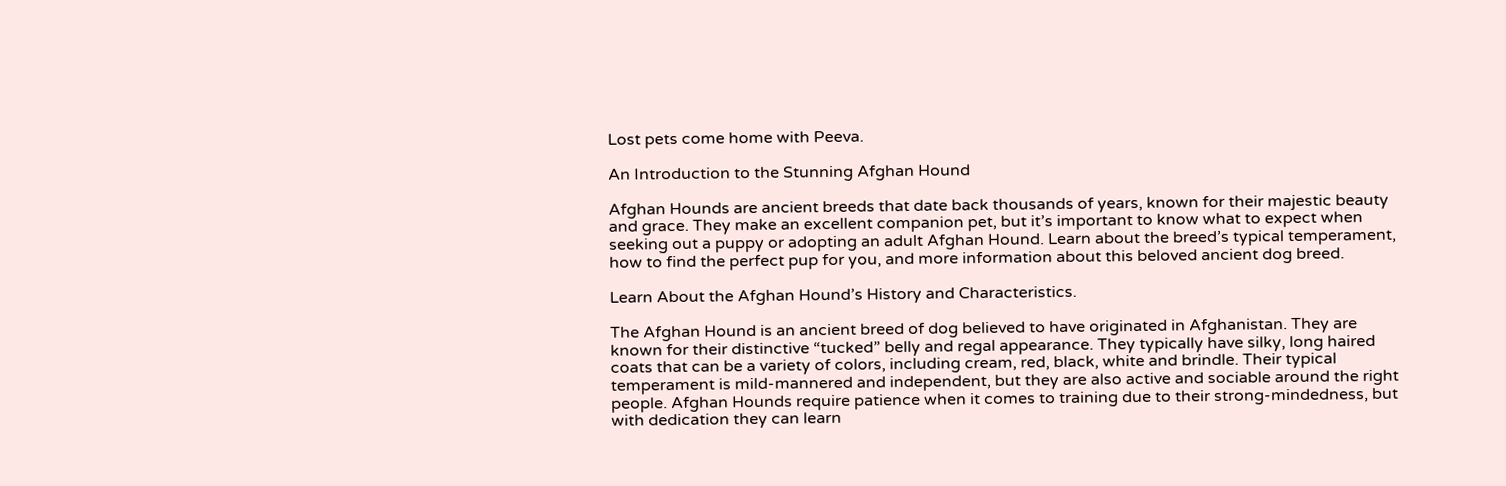Lost pets come home with Peeva.

An Introduction to the Stunning Afghan Hound

Afghan Hounds are ancient breeds that date back thousands of years, known for their majestic beauty and grace. They make an excellent companion pet, but it’s important to know what to expect when seeking out a puppy or adopting an adult Afghan Hound. Learn about the breed’s typical temperament, how to find the perfect pup for you, and more information about this beloved ancient dog breed.

Learn About the Afghan Hound’s History and Characteristics.

The Afghan Hound is an ancient breed of dog believed to have originated in Afghanistan. They are known for their distinctive “tucked” belly and regal appearance. They typically have silky, long haired coats that can be a variety of colors, including cream, red, black, white and brindle. Their typical temperament is mild-mannered and independent, but they are also active and sociable around the right people. Afghan Hounds require patience when it comes to training due to their strong-mindedness, but with dedication they can learn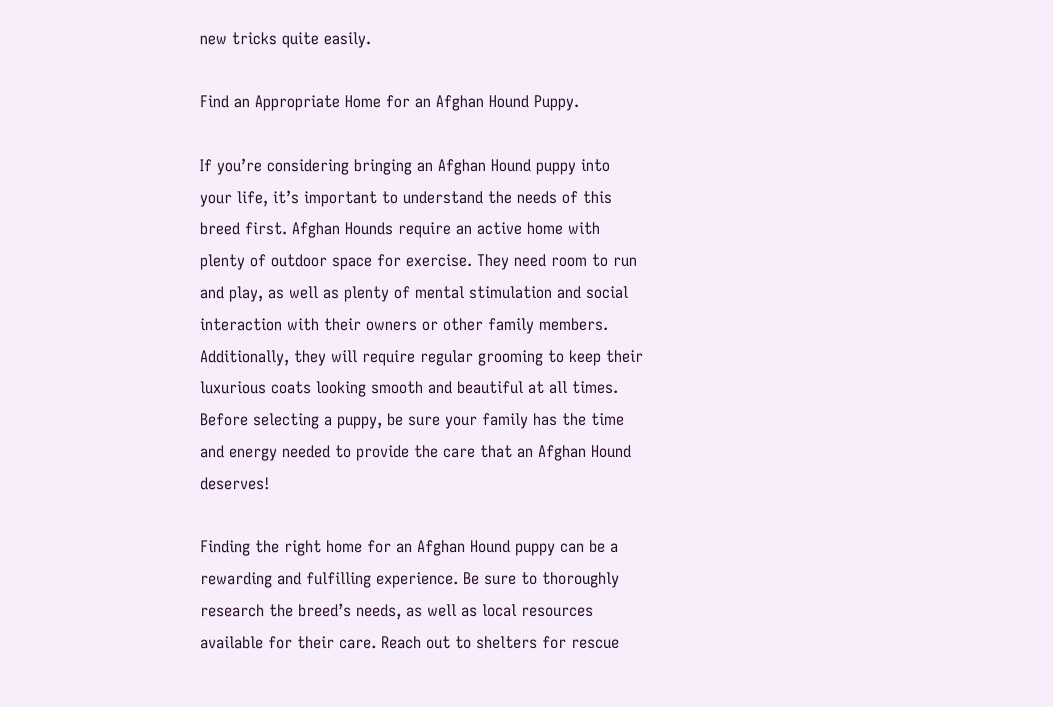new tricks quite easily.

Find an Appropriate Home for an Afghan Hound Puppy.

If you’re considering bringing an Afghan Hound puppy into your life, it’s important to understand the needs of this breed first. Afghan Hounds require an active home with plenty of outdoor space for exercise. They need room to run and play, as well as plenty of mental stimulation and social interaction with their owners or other family members. Additionally, they will require regular grooming to keep their luxurious coats looking smooth and beautiful at all times. Before selecting a puppy, be sure your family has the time and energy needed to provide the care that an Afghan Hound deserves!

Finding the right home for an Afghan Hound puppy can be a rewarding and fulfilling experience. Be sure to thoroughly research the breed’s needs, as well as local resources available for their care. Reach out to shelters for rescue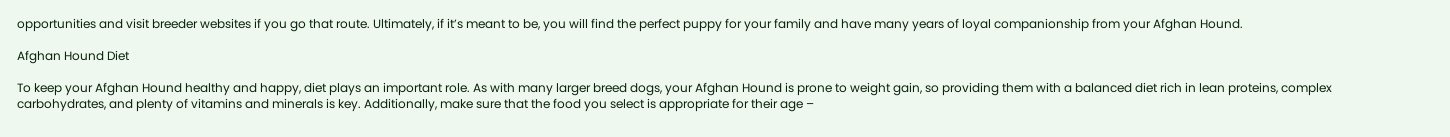opportunities and visit breeder websites if you go that route. Ultimately, if it’s meant to be, you will find the perfect puppy for your family and have many years of loyal companionship from your Afghan Hound.

Afghan Hound Diet

To keep your Afghan Hound healthy and happy, diet plays an important role. As with many larger breed dogs, your Afghan Hound is prone to weight gain, so providing them with a balanced diet rich in lean proteins, complex carbohydrates, and plenty of vitamins and minerals is key. Additionally, make sure that the food you select is appropriate for their age –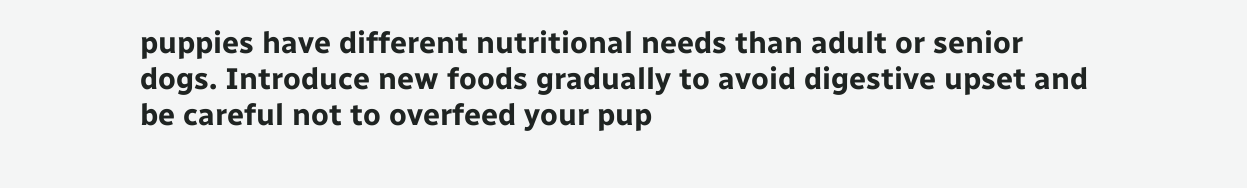puppies have different nutritional needs than adult or senior dogs. Introduce new foods gradually to avoid digestive upset and be careful not to overfeed your pup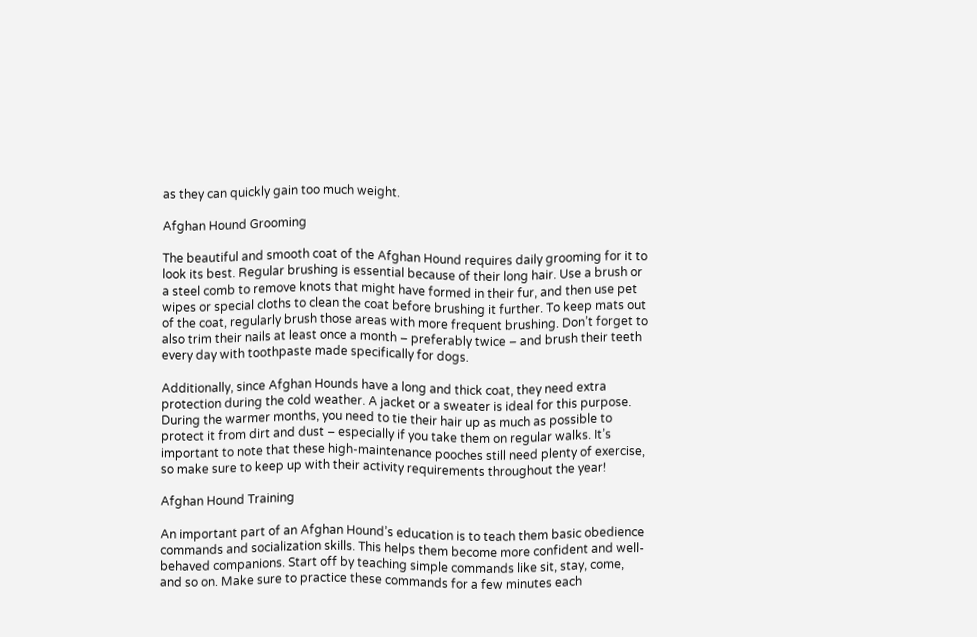as they can quickly gain too much weight.

Afghan Hound Grooming

The beautiful and smooth coat of the Afghan Hound requires daily grooming for it to look its best. Regular brushing is essential because of their long hair. Use a brush or a steel comb to remove knots that might have formed in their fur, and then use pet wipes or special cloths to clean the coat before brushing it further. To keep mats out of the coat, regularly brush those areas with more frequent brushing. Don’t forget to also trim their nails at least once a month – preferably twice – and brush their teeth every day with toothpaste made specifically for dogs.

Additionally, since Afghan Hounds have a long and thick coat, they need extra protection during the cold weather. A jacket or a sweater is ideal for this purpose. During the warmer months, you need to tie their hair up as much as possible to protect it from dirt and dust – especially if you take them on regular walks. It’s important to note that these high-maintenance pooches still need plenty of exercise, so make sure to keep up with their activity requirements throughout the year!

Afghan Hound Training

An important part of an Afghan Hound’s education is to teach them basic obedience commands and socialization skills. This helps them become more confident and well-behaved companions. Start off by teaching simple commands like sit, stay, come, and so on. Make sure to practice these commands for a few minutes each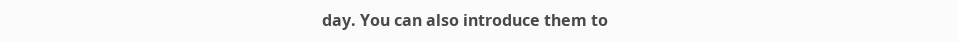day. You can also introduce them to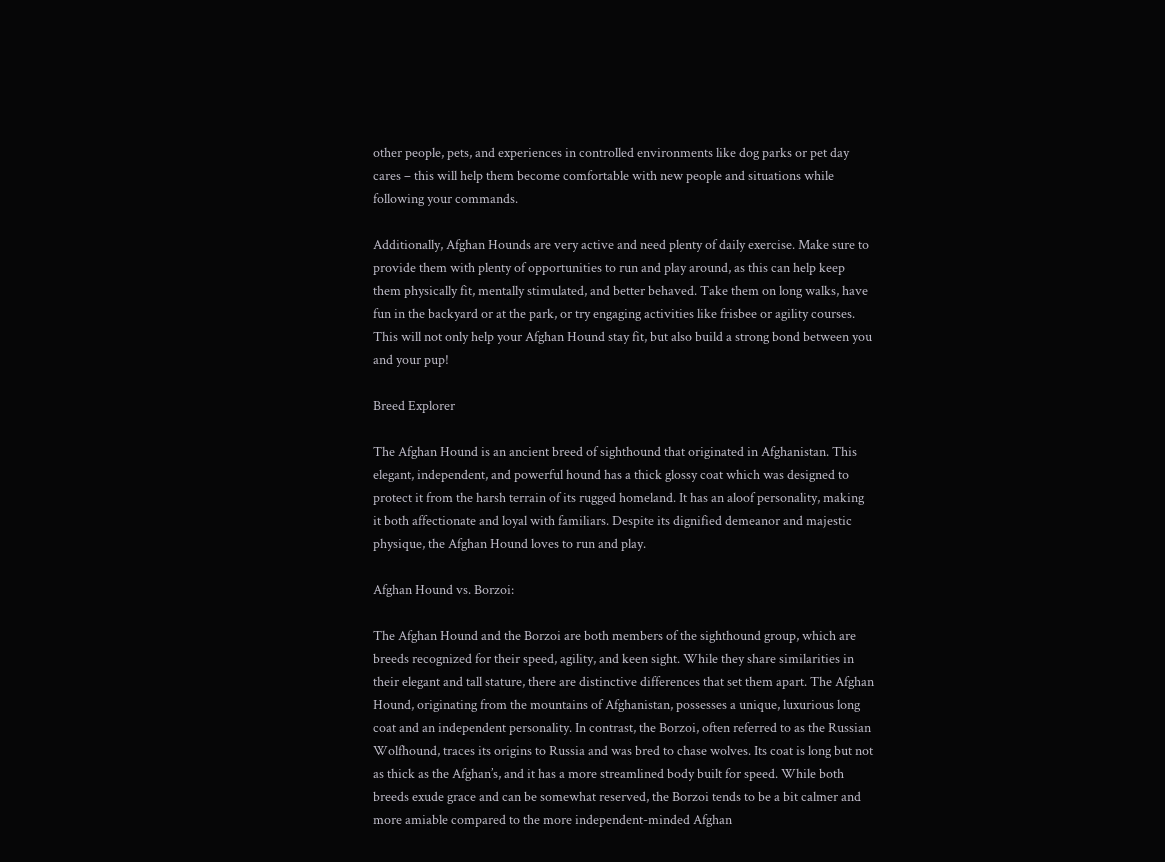other people, pets, and experiences in controlled environments like dog parks or pet day cares – this will help them become comfortable with new people and situations while following your commands.

Additionally, Afghan Hounds are very active and need plenty of daily exercise. Make sure to provide them with plenty of opportunities to run and play around, as this can help keep them physically fit, mentally stimulated, and better behaved. Take them on long walks, have fun in the backyard or at the park, or try engaging activities like frisbee or agility courses. This will not only help your Afghan Hound stay fit, but also build a strong bond between you and your pup!

Breed Explorer

The Afghan Hound is an ancient breed of sighthound that originated in Afghanistan. This elegant, independent, and powerful hound has a thick glossy coat which was designed to protect it from the harsh terrain of its rugged homeland. It has an aloof personality, making it both affectionate and loyal with familiars. Despite its dignified demeanor and majestic physique, the Afghan Hound loves to run and play.

Afghan Hound vs. Borzoi:

The Afghan Hound and the Borzoi are both members of the sighthound group, which are breeds recognized for their speed, agility, and keen sight. While they share similarities in their elegant and tall stature, there are distinctive differences that set them apart. The Afghan Hound, originating from the mountains of Afghanistan, possesses a unique, luxurious long coat and an independent personality. In contrast, the Borzoi, often referred to as the Russian Wolfhound, traces its origins to Russia and was bred to chase wolves. Its coat is long but not as thick as the Afghan’s, and it has a more streamlined body built for speed. While both breeds exude grace and can be somewhat reserved, the Borzoi tends to be a bit calmer and more amiable compared to the more independent-minded Afghan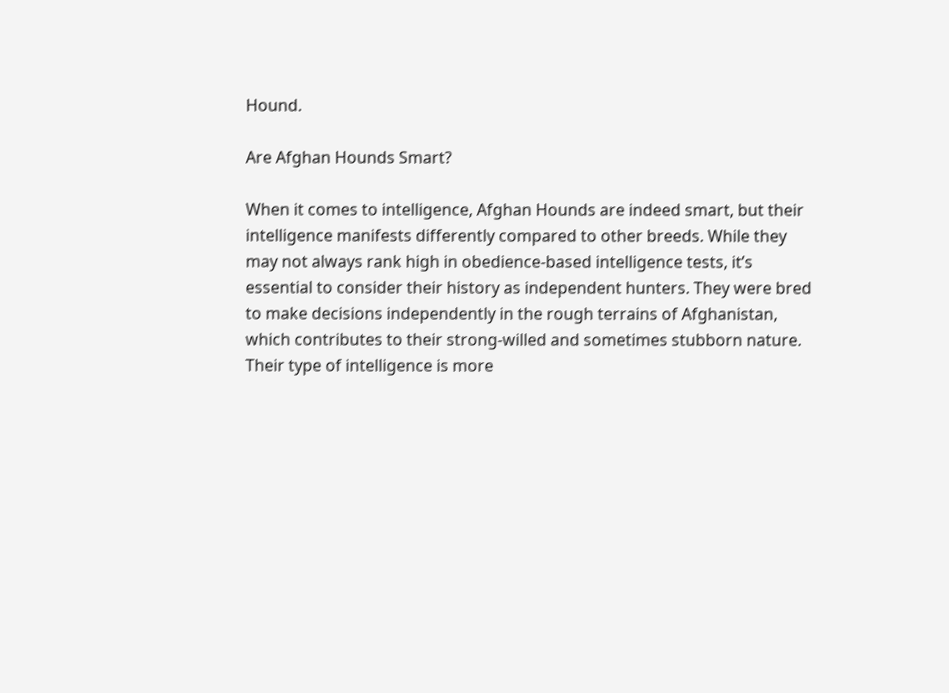Hound.

Are Afghan Hounds Smart?

When it comes to intelligence, Afghan Hounds are indeed smart, but their intelligence manifests differently compared to other breeds. While they may not always rank high in obedience-based intelligence tests, it’s essential to consider their history as independent hunters. They were bred to make decisions independently in the rough terrains of Afghanistan, which contributes to their strong-willed and sometimes stubborn nature. Their type of intelligence is more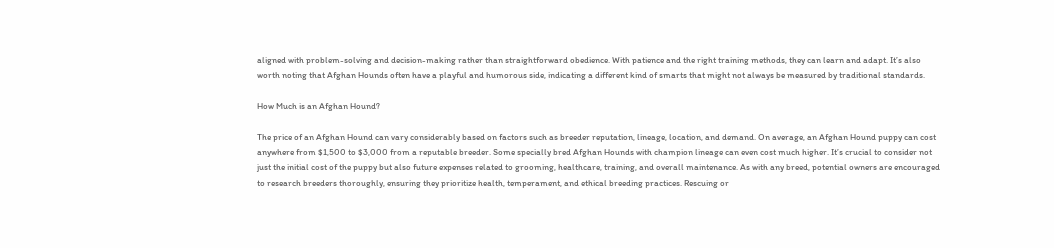aligned with problem-solving and decision-making rather than straightforward obedience. With patience and the right training methods, they can learn and adapt. It’s also worth noting that Afghan Hounds often have a playful and humorous side, indicating a different kind of smarts that might not always be measured by traditional standards.

How Much is an Afghan Hound?

The price of an Afghan Hound can vary considerably based on factors such as breeder reputation, lineage, location, and demand. On average, an Afghan Hound puppy can cost anywhere from $1,500 to $3,000 from a reputable breeder. Some specially bred Afghan Hounds with champion lineage can even cost much higher. It’s crucial to consider not just the initial cost of the puppy but also future expenses related to grooming, healthcare, training, and overall maintenance. As with any breed, potential owners are encouraged to research breeders thoroughly, ensuring they prioritize health, temperament, and ethical breeding practices. Rescuing or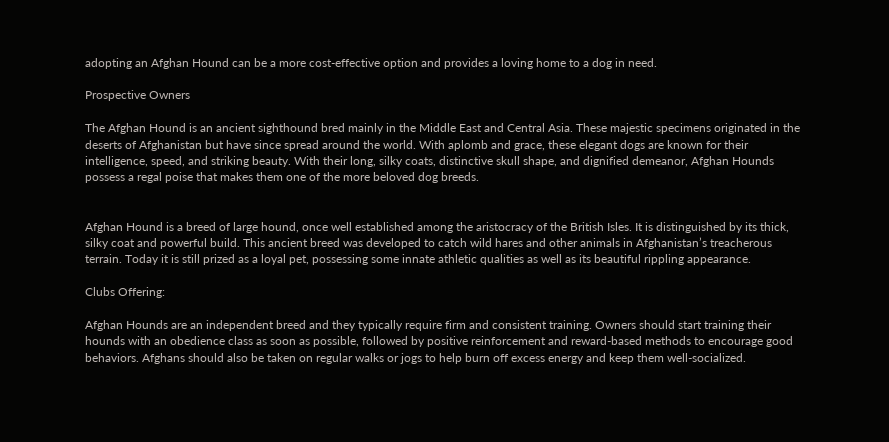adopting an Afghan Hound can be a more cost-effective option and provides a loving home to a dog in need.

Prospective Owners

The Afghan Hound is an ancient sighthound bred mainly in the Middle East and Central Asia. These majestic specimens originated in the deserts of Afghanistan but have since spread around the world. With aplomb and grace, these elegant dogs are known for their intelligence, speed, and striking beauty. With their long, silky coats, distinctive skull shape, and dignified demeanor, Afghan Hounds possess a regal poise that makes them one of the more beloved dog breeds.


Afghan Hound is a breed of large hound, once well established among the aristocracy of the British Isles. It is distinguished by its thick, silky coat and powerful build. This ancient breed was developed to catch wild hares and other animals in Afghanistan’s treacherous terrain. Today it is still prized as a loyal pet, possessing some innate athletic qualities as well as its beautiful rippling appearance.

Clubs Offering:

Afghan Hounds are an independent breed and they typically require firm and consistent training. Owners should start training their hounds with an obedience class as soon as possible, followed by positive reinforcement and reward-based methods to encourage good behaviors. Afghans should also be taken on regular walks or jogs to help burn off excess energy and keep them well-socialized.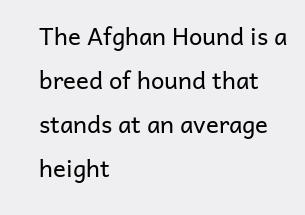The Afghan Hound is a breed of hound that stands at an average height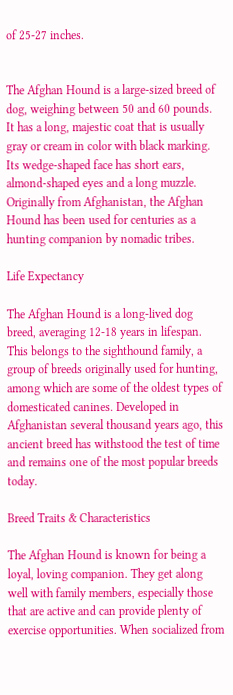of 25-27 inches.


The Afghan Hound is a large-sized breed of dog, weighing between 50 and 60 pounds. It has a long, majestic coat that is usually gray or cream in color with black marking. Its wedge-shaped face has short ears, almond-shaped eyes and a long muzzle. Originally from Afghanistan, the Afghan Hound has been used for centuries as a hunting companion by nomadic tribes.

Life Expectancy

The Afghan Hound is a long-lived dog breed, averaging 12-18 years in lifespan. This belongs to the sighthound family, a group of breeds originally used for hunting, among which are some of the oldest types of domesticated canines. Developed in Afghanistan several thousand years ago, this ancient breed has withstood the test of time and remains one of the most popular breeds today.

Breed Traits & Characteristics

The Afghan Hound is known for being a loyal, loving companion. They get along well with family members, especially those that are active and can provide plenty of exercise opportunities. When socialized from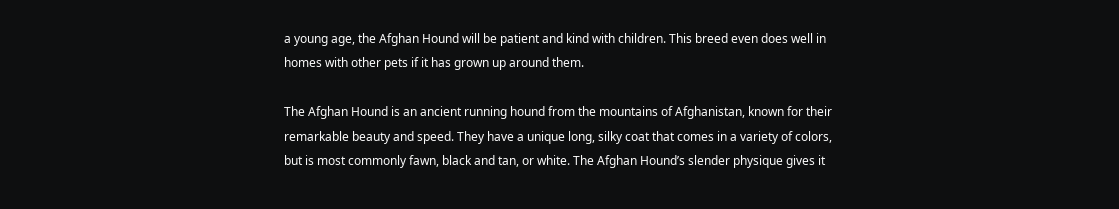a young age, the Afghan Hound will be patient and kind with children. This breed even does well in homes with other pets if it has grown up around them.

The Afghan Hound is an ancient running hound from the mountains of Afghanistan, known for their remarkable beauty and speed. They have a unique long, silky coat that comes in a variety of colors, but is most commonly fawn, black and tan, or white. The Afghan Hound’s slender physique gives it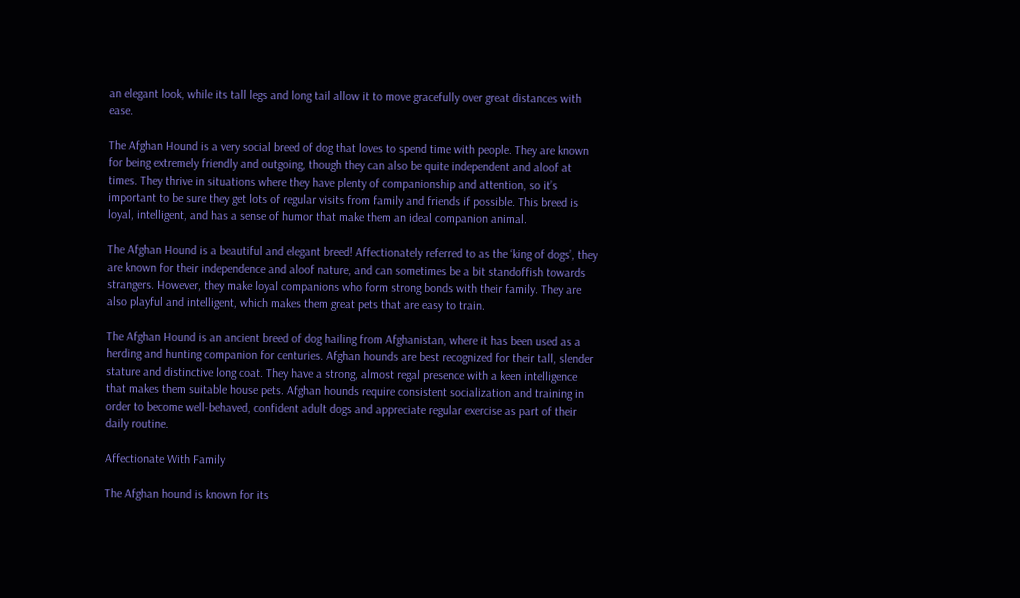an elegant look, while its tall legs and long tail allow it to move gracefully over great distances with ease.

The Afghan Hound is a very social breed of dog that loves to spend time with people. They are known for being extremely friendly and outgoing, though they can also be quite independent and aloof at times. They thrive in situations where they have plenty of companionship and attention, so it’s important to be sure they get lots of regular visits from family and friends if possible. This breed is loyal, intelligent, and has a sense of humor that make them an ideal companion animal.

The Afghan Hound is a beautiful and elegant breed! Affectionately referred to as the ‘king of dogs’, they are known for their independence and aloof nature, and can sometimes be a bit standoffish towards strangers. However, they make loyal companions who form strong bonds with their family. They are also playful and intelligent, which makes them great pets that are easy to train.

The Afghan Hound is an ancient breed of dog hailing from Afghanistan, where it has been used as a herding and hunting companion for centuries. Afghan hounds are best recognized for their tall, slender stature and distinctive long coat. They have a strong, almost regal presence with a keen intelligence that makes them suitable house pets. Afghan hounds require consistent socialization and training in order to become well-behaved, confident adult dogs and appreciate regular exercise as part of their daily routine.

Affectionate With Family

The Afghan hound is known for its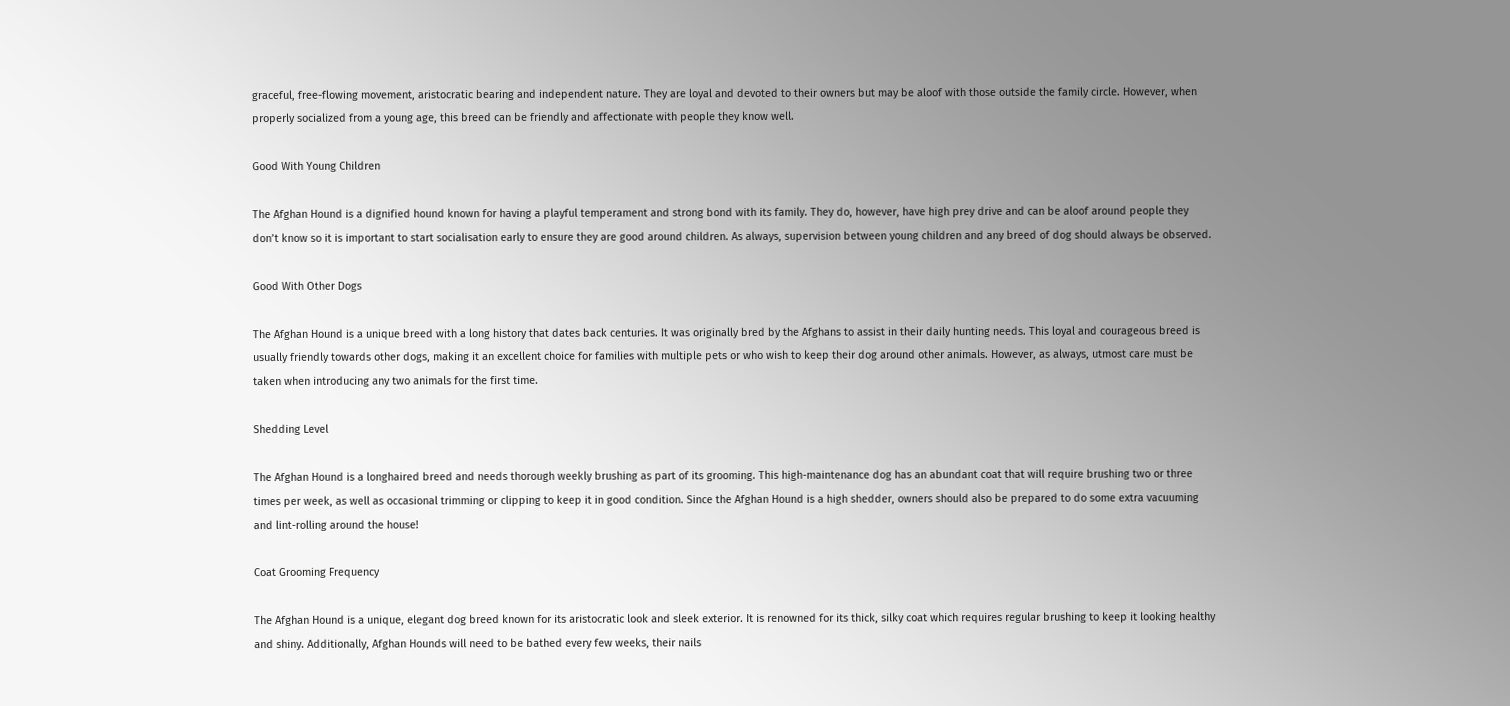graceful, free-flowing movement, aristocratic bearing and independent nature. They are loyal and devoted to their owners but may be aloof with those outside the family circle. However, when properly socialized from a young age, this breed can be friendly and affectionate with people they know well.

Good With Young Children

The Afghan Hound is a dignified hound known for having a playful temperament and strong bond with its family. They do, however, have high prey drive and can be aloof around people they don’t know so it is important to start socialisation early to ensure they are good around children. As always, supervision between young children and any breed of dog should always be observed.

Good With Other Dogs

The Afghan Hound is a unique breed with a long history that dates back centuries. It was originally bred by the Afghans to assist in their daily hunting needs. This loyal and courageous breed is usually friendly towards other dogs, making it an excellent choice for families with multiple pets or who wish to keep their dog around other animals. However, as always, utmost care must be taken when introducing any two animals for the first time.

Shedding Level

The Afghan Hound is a longhaired breed and needs thorough weekly brushing as part of its grooming. This high-maintenance dog has an abundant coat that will require brushing two or three times per week, as well as occasional trimming or clipping to keep it in good condition. Since the Afghan Hound is a high shedder, owners should also be prepared to do some extra vacuuming and lint-rolling around the house!

Coat Grooming Frequency

The Afghan Hound is a unique, elegant dog breed known for its aristocratic look and sleek exterior. It is renowned for its thick, silky coat which requires regular brushing to keep it looking healthy and shiny. Additionally, Afghan Hounds will need to be bathed every few weeks, their nails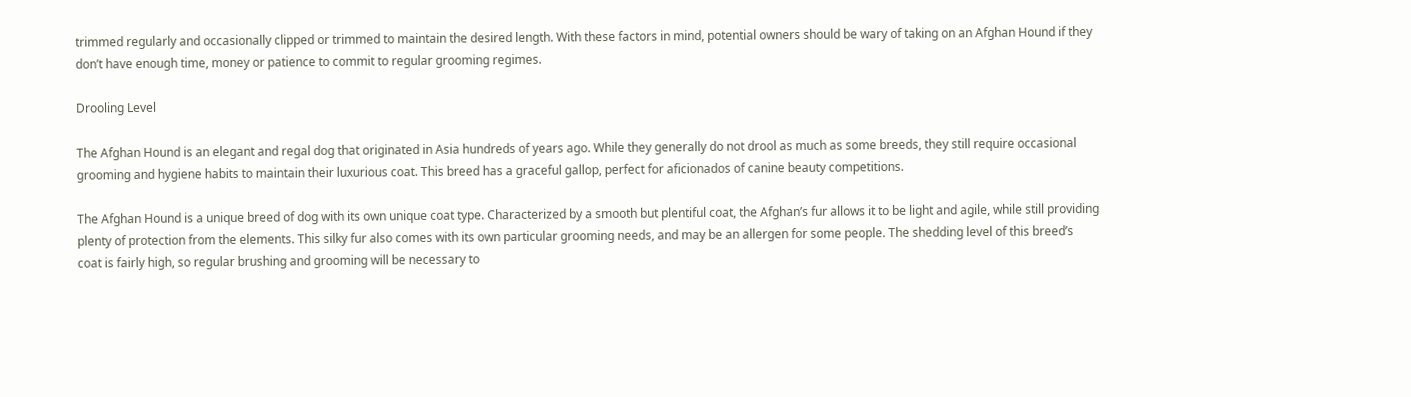trimmed regularly and occasionally clipped or trimmed to maintain the desired length. With these factors in mind, potential owners should be wary of taking on an Afghan Hound if they don’t have enough time, money or patience to commit to regular grooming regimes.

Drooling Level

The Afghan Hound is an elegant and regal dog that originated in Asia hundreds of years ago. While they generally do not drool as much as some breeds, they still require occasional grooming and hygiene habits to maintain their luxurious coat. This breed has a graceful gallop, perfect for aficionados of canine beauty competitions.

The Afghan Hound is a unique breed of dog with its own unique coat type. Characterized by a smooth but plentiful coat, the Afghan’s fur allows it to be light and agile, while still providing plenty of protection from the elements. This silky fur also comes with its own particular grooming needs, and may be an allergen for some people. The shedding level of this breed’s coat is fairly high, so regular brushing and grooming will be necessary to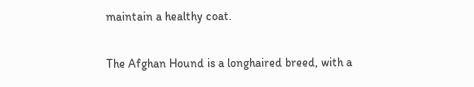maintain a healthy coat.

The Afghan Hound is a longhaired breed, with a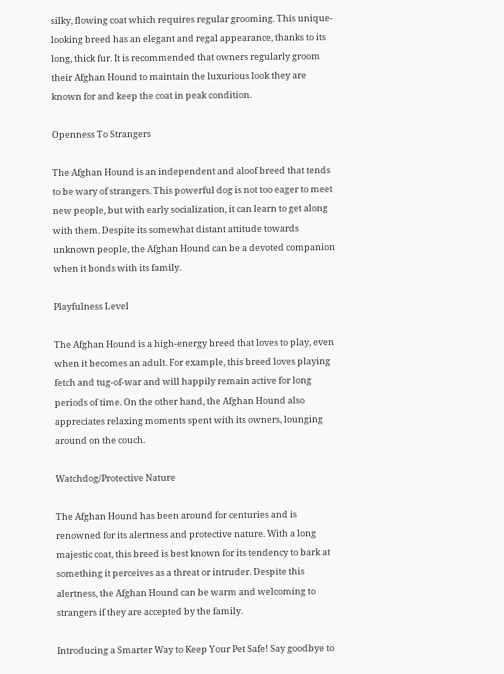silky, flowing coat which requires regular grooming. This unique-looking breed has an elegant and regal appearance, thanks to its long, thick fur. It is recommended that owners regularly groom their Afghan Hound to maintain the luxurious look they are known for and keep the coat in peak condition.

Openness To Strangers

The Afghan Hound is an independent and aloof breed that tends to be wary of strangers. This powerful dog is not too eager to meet new people, but with early socialization, it can learn to get along with them. Despite its somewhat distant attitude towards unknown people, the Afghan Hound can be a devoted companion when it bonds with its family.

Playfulness Level

The Afghan Hound is a high-energy breed that loves to play, even when it becomes an adult. For example, this breed loves playing fetch and tug-of-war and will happily remain active for long periods of time. On the other hand, the Afghan Hound also appreciates relaxing moments spent with its owners, lounging around on the couch.

Watchdog/Protective Nature

The Afghan Hound has been around for centuries and is renowned for its alertness and protective nature. With a long majestic coat, this breed is best known for its tendency to bark at something it perceives as a threat or intruder. Despite this alertness, the Afghan Hound can be warm and welcoming to strangers if they are accepted by the family.

Introducing a Smarter Way to Keep Your Pet Safe! Say goodbye to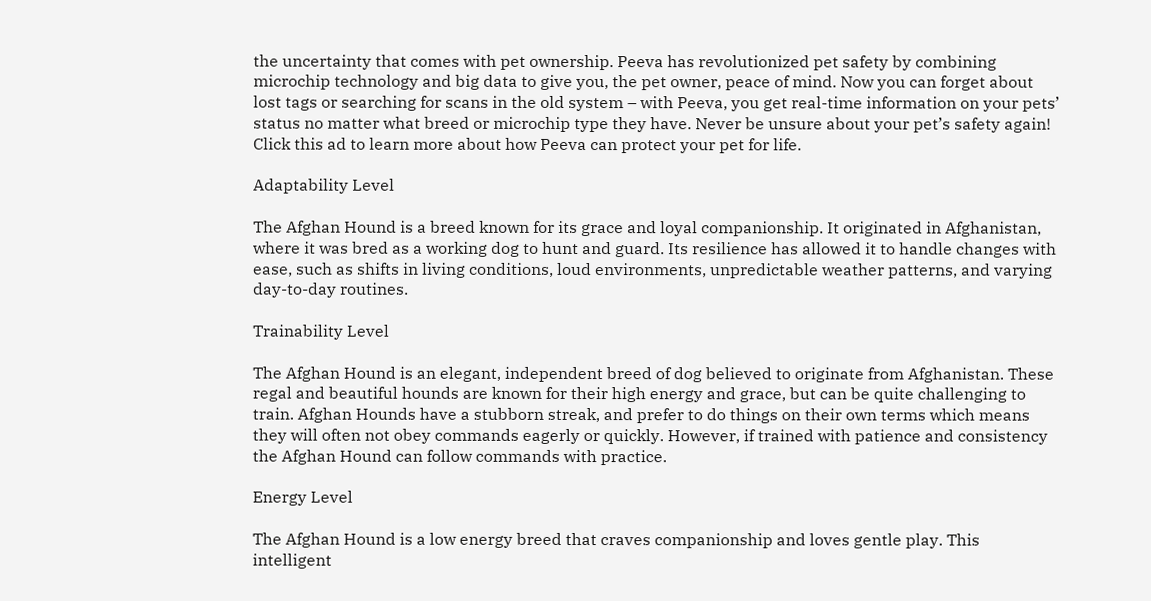the uncertainty that comes with pet ownership. Peeva has revolutionized pet safety by combining microchip technology and big data to give you, the pet owner, peace of mind. Now you can forget about lost tags or searching for scans in the old system – with Peeva, you get real-time information on your pets’ status no matter what breed or microchip type they have. Never be unsure about your pet’s safety again! Click this ad to learn more about how Peeva can protect your pet for life.

Adaptability Level

The Afghan Hound is a breed known for its grace and loyal companionship. It originated in Afghanistan, where it was bred as a working dog to hunt and guard. Its resilience has allowed it to handle changes with ease, such as shifts in living conditions, loud environments, unpredictable weather patterns, and varying day-to-day routines.

Trainability Level

The Afghan Hound is an elegant, independent breed of dog believed to originate from Afghanistan. These regal and beautiful hounds are known for their high energy and grace, but can be quite challenging to train. Afghan Hounds have a stubborn streak, and prefer to do things on their own terms which means they will often not obey commands eagerly or quickly. However, if trained with patience and consistency the Afghan Hound can follow commands with practice.

Energy Level

The Afghan Hound is a low energy breed that craves companionship and loves gentle play. This intelligent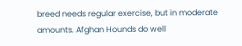breed needs regular exercise, but in moderate amounts. Afghan Hounds do well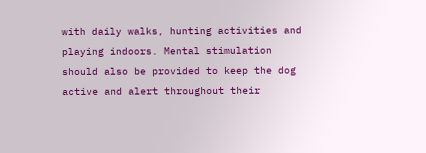with daily walks, hunting activities and playing indoors. Mental stimulation should also be provided to keep the dog active and alert throughout their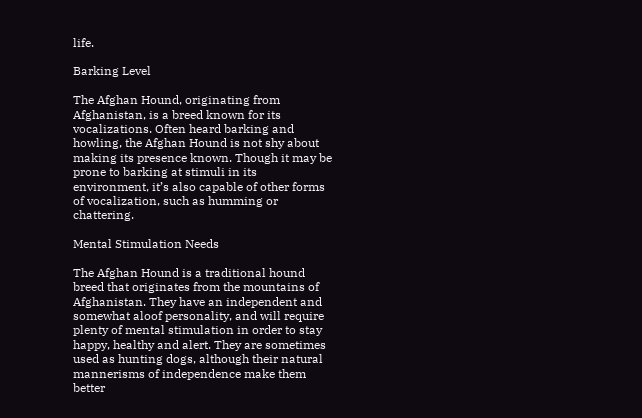life.

Barking Level

The Afghan Hound, originating from Afghanistan, is a breed known for its vocalizations. Often heard barking and howling, the Afghan Hound is not shy about making its presence known. Though it may be prone to barking at stimuli in its environment, it’s also capable of other forms of vocalization, such as humming or chattering.

Mental Stimulation Needs

The Afghan Hound is a traditional hound breed that originates from the mountains of Afghanistan. They have an independent and somewhat aloof personality, and will require plenty of mental stimulation in order to stay happy, healthy and alert. They are sometimes used as hunting dogs, although their natural mannerisms of independence make them better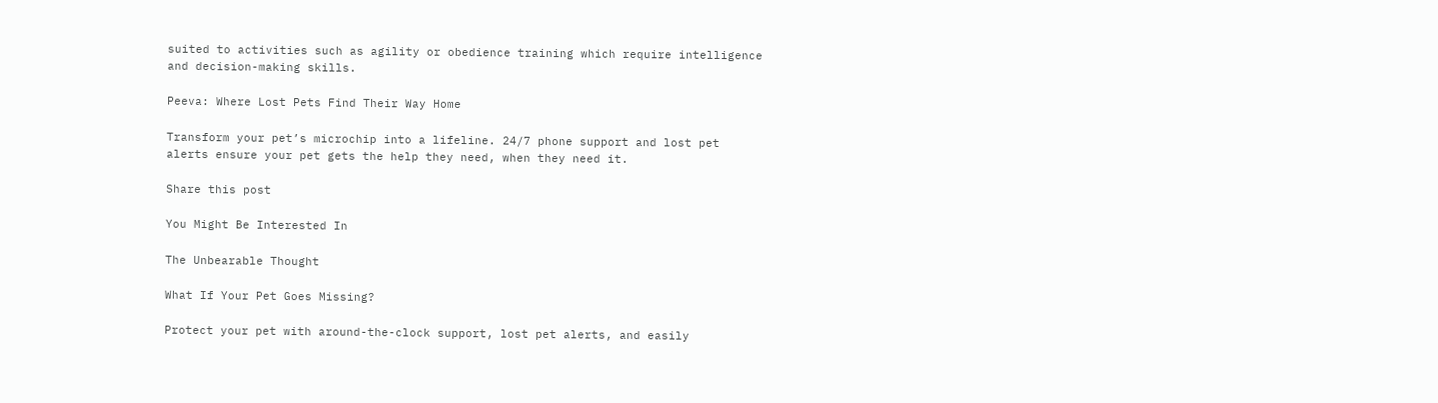suited to activities such as agility or obedience training which require intelligence and decision-making skills.

Peeva: Where Lost Pets Find Their Way Home

Transform your pet’s microchip into a lifeline. 24/7 phone support and lost pet alerts ensure your pet gets the help they need, when they need it.

Share this post

You Might Be Interested In

The Unbearable Thought

What If Your Pet Goes Missing?

Protect your pet with around-the-clock support, lost pet alerts, and easily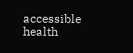accessible health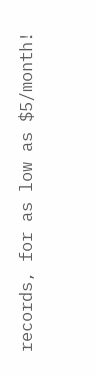records, for as low as $5/month!